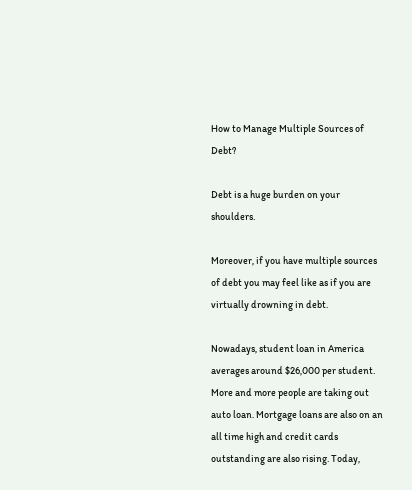How to Manage Multiple Sources of Debt?

Debt is a huge burden on your shoulders.

Moreover, if you have multiple sources of debt you may feel like as if you are virtually drowning in debt.

Nowadays, student loan in America averages around $26,000 per student. More and more people are taking out auto loan. Mortgage loans are also on an all time high and credit cards outstanding are also rising. Today,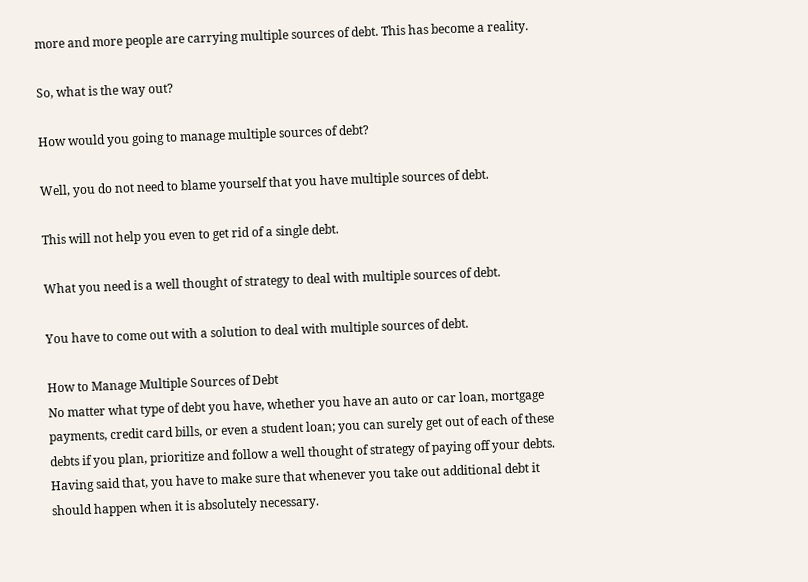more and more people are carrying multiple sources of debt. This has become a reality.

So, what is the way out?

How would you going to manage multiple sources of debt?

Well, you do not need to blame yourself that you have multiple sources of debt.

This will not help you even to get rid of a single debt.

What you need is a well thought of strategy to deal with multiple sources of debt.

You have to come out with a solution to deal with multiple sources of debt.

How to Manage Multiple Sources of Debt
No matter what type of debt you have, whether you have an auto or car loan, mortgage payments, credit card bills, or even a student loan; you can surely get out of each of these debts if you plan, prioritize and follow a well thought of strategy of paying off your debts. Having said that, you have to make sure that whenever you take out additional debt it should happen when it is absolutely necessary.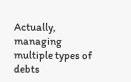Actually, managing multiple types of debts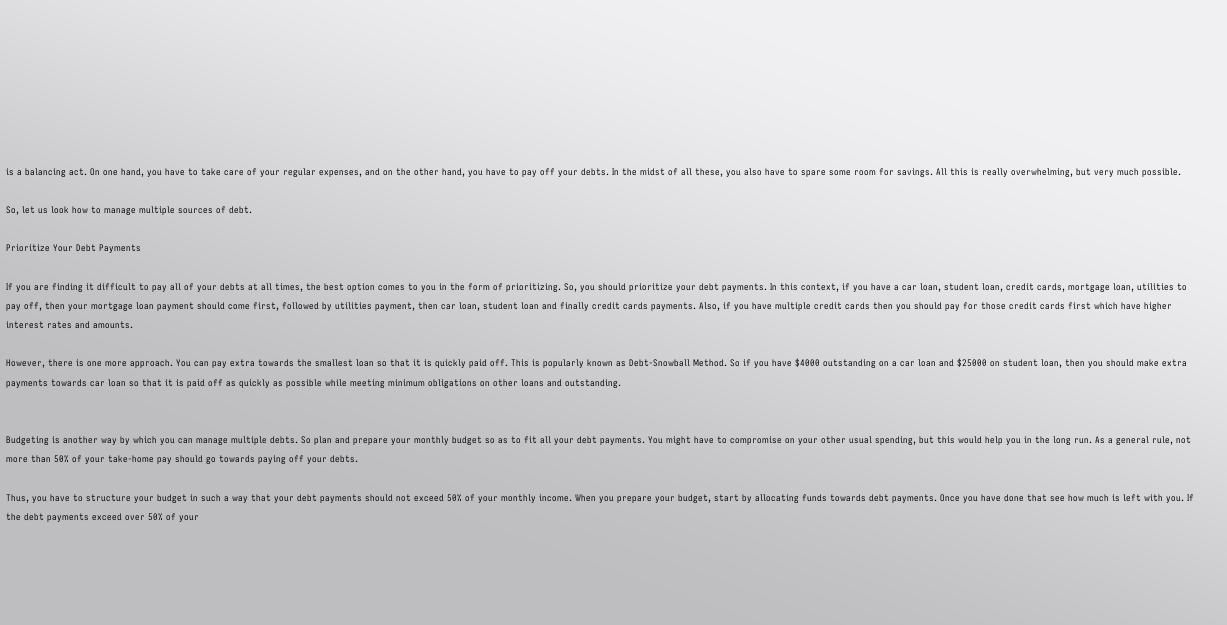is a balancing act. On one hand, you have to take care of your regular expenses, and on the other hand, you have to pay off your debts. In the midst of all these, you also have to spare some room for savings. All this is really overwhelming, but very much possible.

So, let us look how to manage multiple sources of debt.

Prioritize Your Debt Payments

If you are finding it difficult to pay all of your debts at all times, the best option comes to you in the form of prioritizing. So, you should prioritize your debt payments. In this context, if you have a car loan, student loan, credit cards, mortgage loan, utilities to pay off, then your mortgage loan payment should come first, followed by utilities payment, then car loan, student loan and finally credit cards payments. Also, if you have multiple credit cards then you should pay for those credit cards first which have higher interest rates and amounts.

However, there is one more approach. You can pay extra towards the smallest loan so that it is quickly paid off. This is popularly known as Debt-Snowball Method. So if you have $4000 outstanding on a car loan and $25000 on student loan, then you should make extra payments towards car loan so that it is paid off as quickly as possible while meeting minimum obligations on other loans and outstanding.


Budgeting is another way by which you can manage multiple debts. So plan and prepare your monthly budget so as to fit all your debt payments. You might have to compromise on your other usual spending, but this would help you in the long run. As a general rule, not more than 50% of your take-home pay should go towards paying off your debts.

Thus, you have to structure your budget in such a way that your debt payments should not exceed 50% of your monthly income. When you prepare your budget, start by allocating funds towards debt payments. Once you have done that see how much is left with you. If the debt payments exceed over 50% of your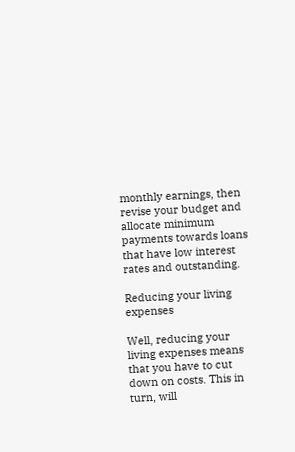monthly earnings, then revise your budget and allocate minimum payments towards loans that have low interest rates and outstanding.

Reducing your living expenses

Well, reducing your living expenses means that you have to cut down on costs. This in turn, will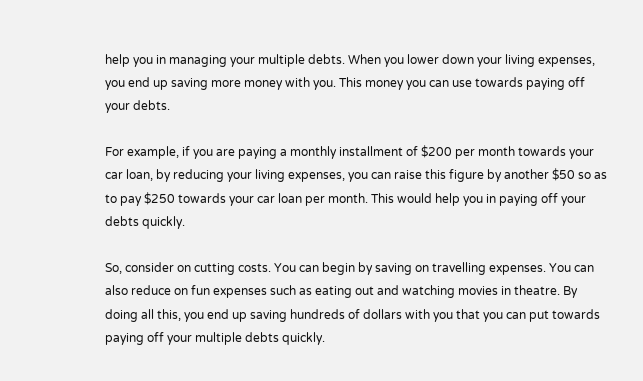help you in managing your multiple debts. When you lower down your living expenses, you end up saving more money with you. This money you can use towards paying off your debts.

For example, if you are paying a monthly installment of $200 per month towards your car loan, by reducing your living expenses, you can raise this figure by another $50 so as to pay $250 towards your car loan per month. This would help you in paying off your debts quickly.

So, consider on cutting costs. You can begin by saving on travelling expenses. You can also reduce on fun expenses such as eating out and watching movies in theatre. By doing all this, you end up saving hundreds of dollars with you that you can put towards paying off your multiple debts quickly.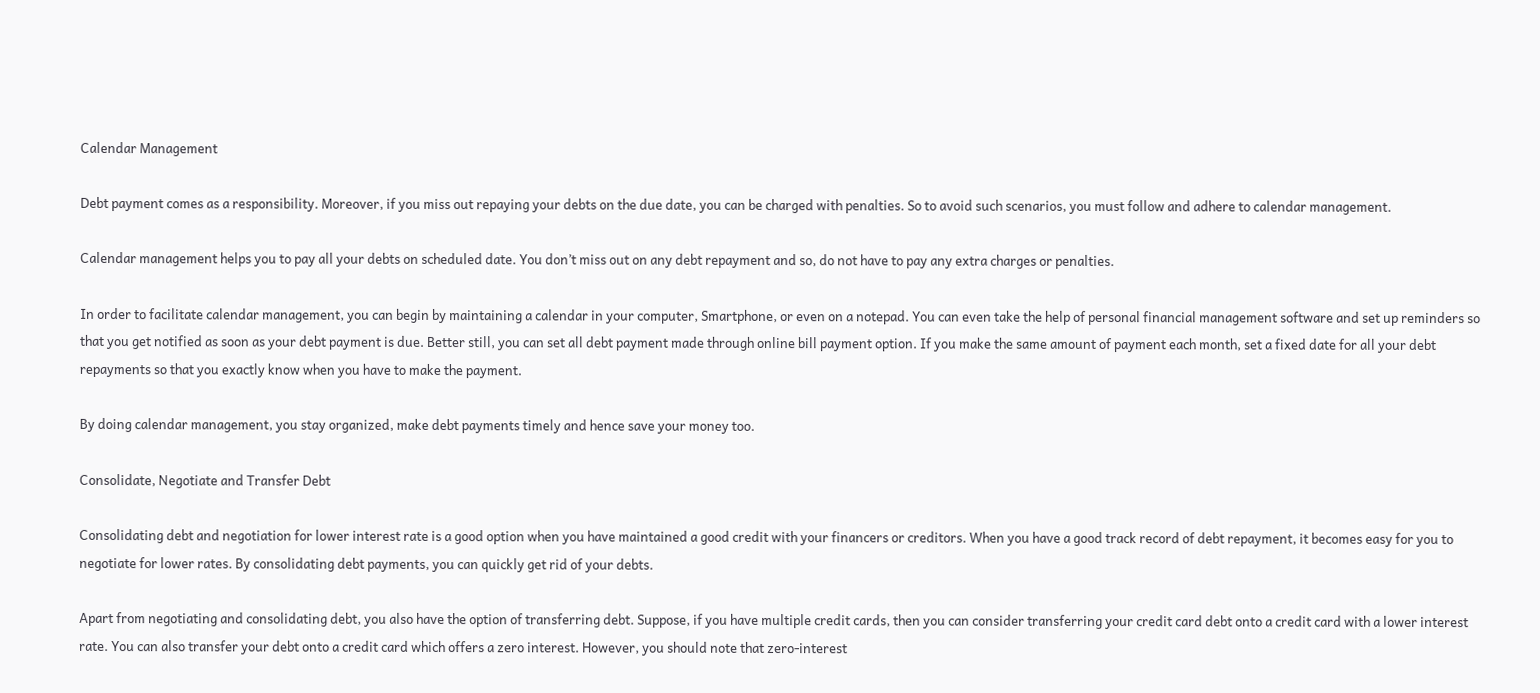Calendar Management

Debt payment comes as a responsibility. Moreover, if you miss out repaying your debts on the due date, you can be charged with penalties. So to avoid such scenarios, you must follow and adhere to calendar management.

Calendar management helps you to pay all your debts on scheduled date. You don’t miss out on any debt repayment and so, do not have to pay any extra charges or penalties.

In order to facilitate calendar management, you can begin by maintaining a calendar in your computer, Smartphone, or even on a notepad. You can even take the help of personal financial management software and set up reminders so that you get notified as soon as your debt payment is due. Better still, you can set all debt payment made through online bill payment option. If you make the same amount of payment each month, set a fixed date for all your debt repayments so that you exactly know when you have to make the payment.

By doing calendar management, you stay organized, make debt payments timely and hence save your money too.

Consolidate, Negotiate and Transfer Debt

Consolidating debt and negotiation for lower interest rate is a good option when you have maintained a good credit with your financers or creditors. When you have a good track record of debt repayment, it becomes easy for you to negotiate for lower rates. By consolidating debt payments, you can quickly get rid of your debts.

Apart from negotiating and consolidating debt, you also have the option of transferring debt. Suppose, if you have multiple credit cards, then you can consider transferring your credit card debt onto a credit card with a lower interest rate. You can also transfer your debt onto a credit card which offers a zero interest. However, you should note that zero-interest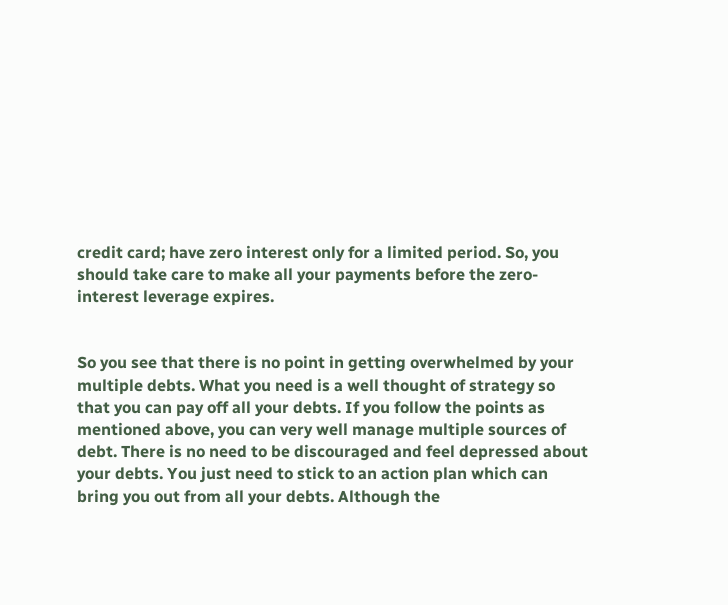credit card; have zero interest only for a limited period. So, you should take care to make all your payments before the zero-interest leverage expires.


So you see that there is no point in getting overwhelmed by your multiple debts. What you need is a well thought of strategy so that you can pay off all your debts. If you follow the points as mentioned above, you can very well manage multiple sources of debt. There is no need to be discouraged and feel depressed about your debts. You just need to stick to an action plan which can bring you out from all your debts. Although the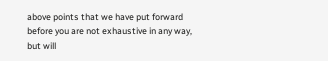above points that we have put forward before you are not exhaustive in any way, but will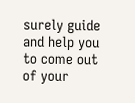surely guide and help you to come out of your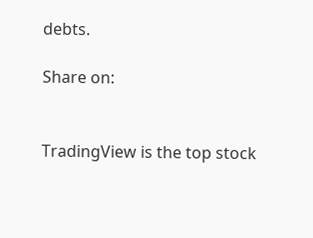debts.

Share on:


TradingView is the top stock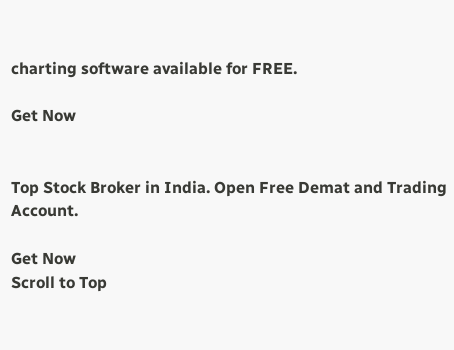charting software available for FREE.

Get Now


Top Stock Broker in India. Open Free Demat and Trading Account.

Get Now
Scroll to Top